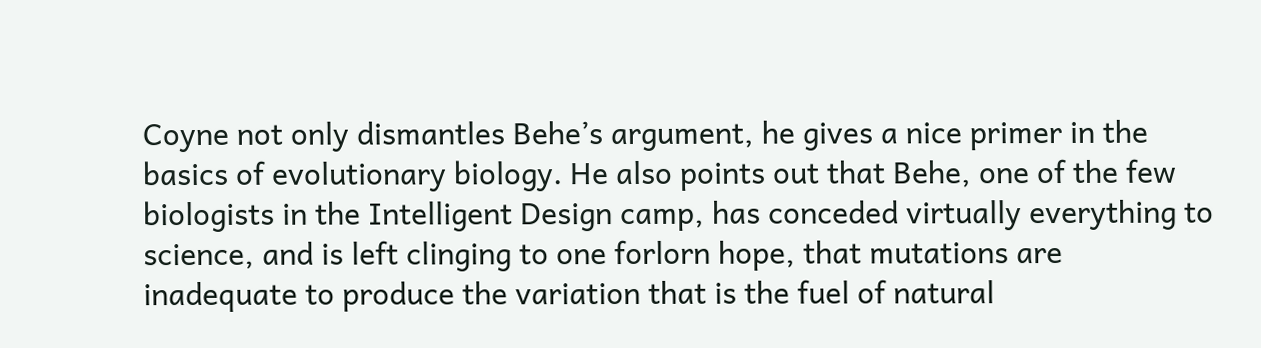Coyne not only dismantles Behe’s argument, he gives a nice primer in the basics of evolutionary biology. He also points out that Behe, one of the few biologists in the Intelligent Design camp, has conceded virtually everything to science, and is left clinging to one forlorn hope, that mutations are inadequate to produce the variation that is the fuel of natural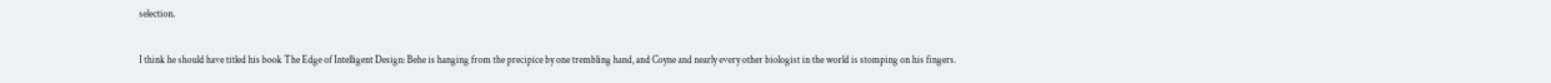selection.

I think he should have titled his book The Edge of Intelligent Design: Behe is hanging from the precipice by one trembling hand, and Coyne and nearly every other biologist in the world is stomping on his fingers.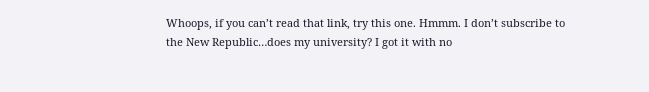Whoops, if you can’t read that link, try this one. Hmmm. I don’t subscribe to the New Republic…does my university? I got it with no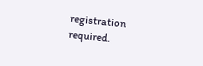registration required.